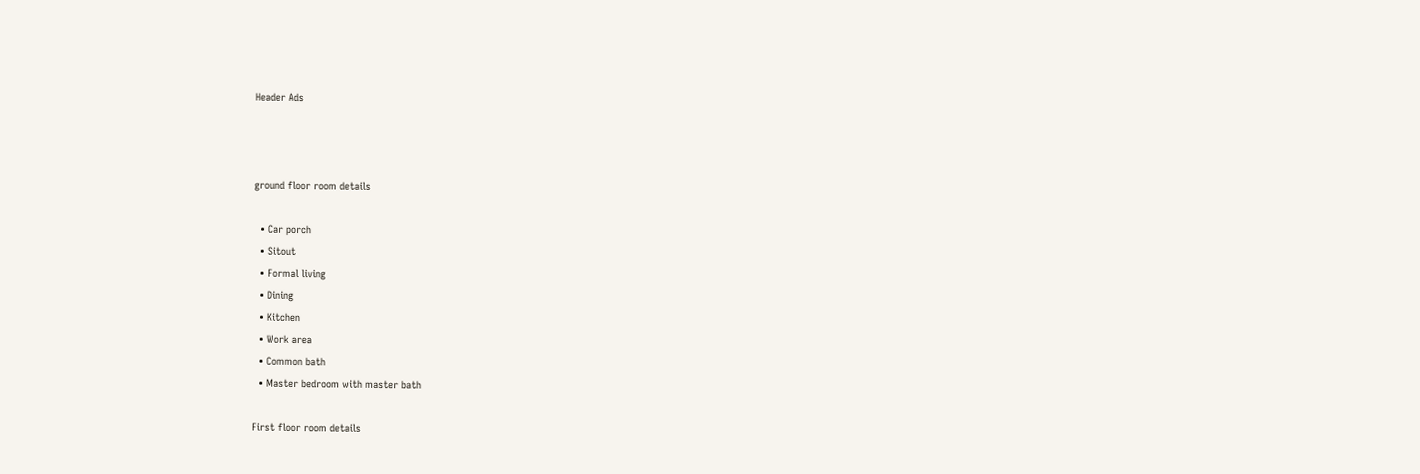Header Ads



ground floor room details

  • Car porch
  • Sitout
  • Formal living
  • Dining
  • Kitchen
  • Work area
  • Common bath
  • Master bedroom with master bath

First floor room details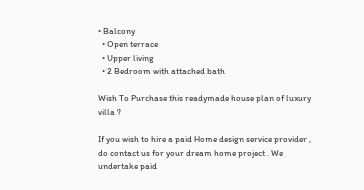• Balcony
  • Open terrace
  • Upper living
  • 2 Bedroom with attached bath

Wish To Purchase this readymade house plan of luxury villa ?

If you wish to hire a paid Home design service provider , do contact us for your dream home project . We undertake paid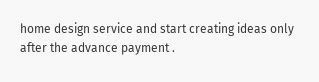home design service and start creating ideas only after the advance payment .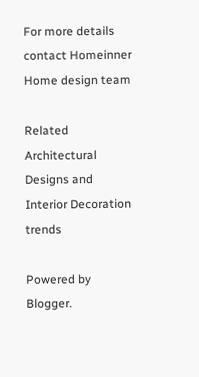For more details contact Homeinner Home design team

Related Architectural Designs and Interior Decoration trends

Powered by Blogger.